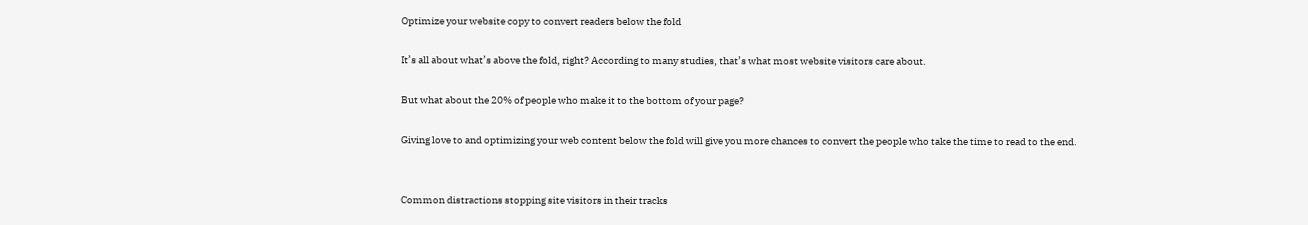Optimize your website copy to convert readers below the fold

It’s all about what’s above the fold, right? According to many studies, that’s what most website visitors care about.

But what about the 20% of people who make it to the bottom of your page?

Giving love to and optimizing your web content below the fold will give you more chances to convert the people who take the time to read to the end.


Common distractions stopping site visitors in their tracks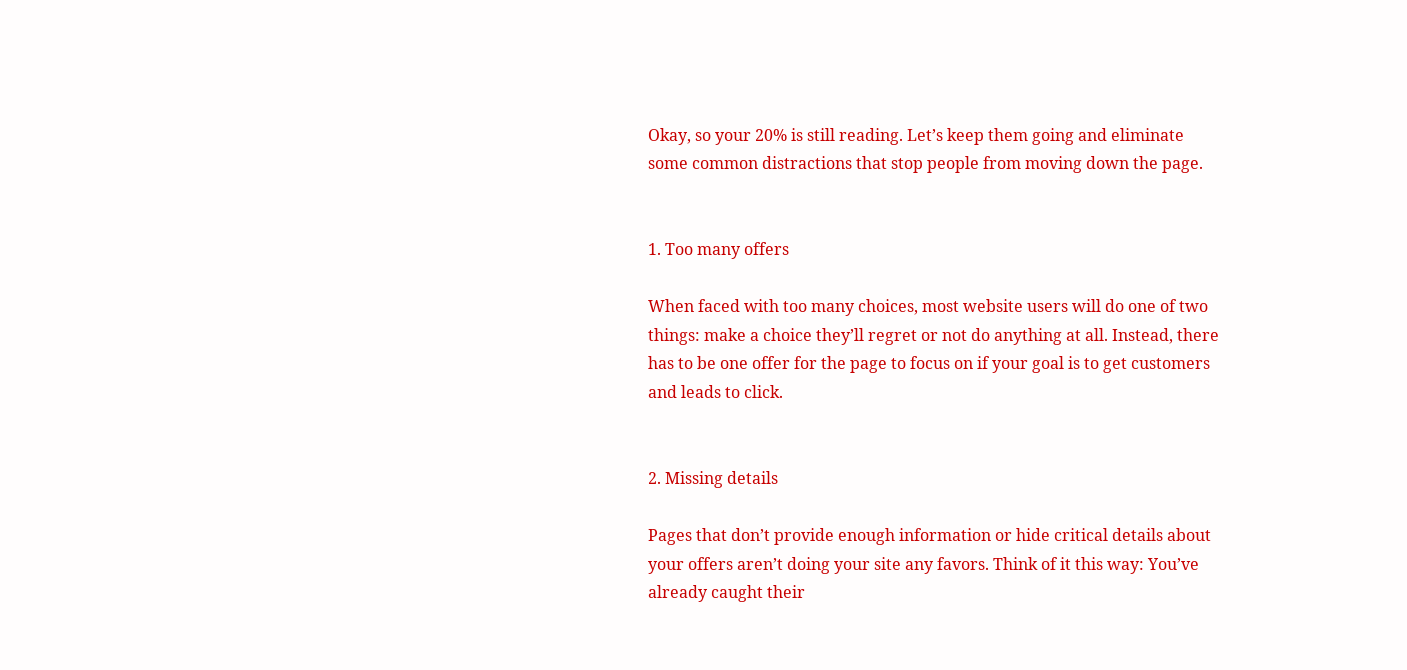Okay, so your 20% is still reading. Let’s keep them going and eliminate some common distractions that stop people from moving down the page.


1. Too many offers

When faced with too many choices, most website users will do one of two things: make a choice they’ll regret or not do anything at all. Instead, there has to be one offer for the page to focus on if your goal is to get customers and leads to click.


2. Missing details

Pages that don’t provide enough information or hide critical details about your offers aren’t doing your site any favors. Think of it this way: You’ve already caught their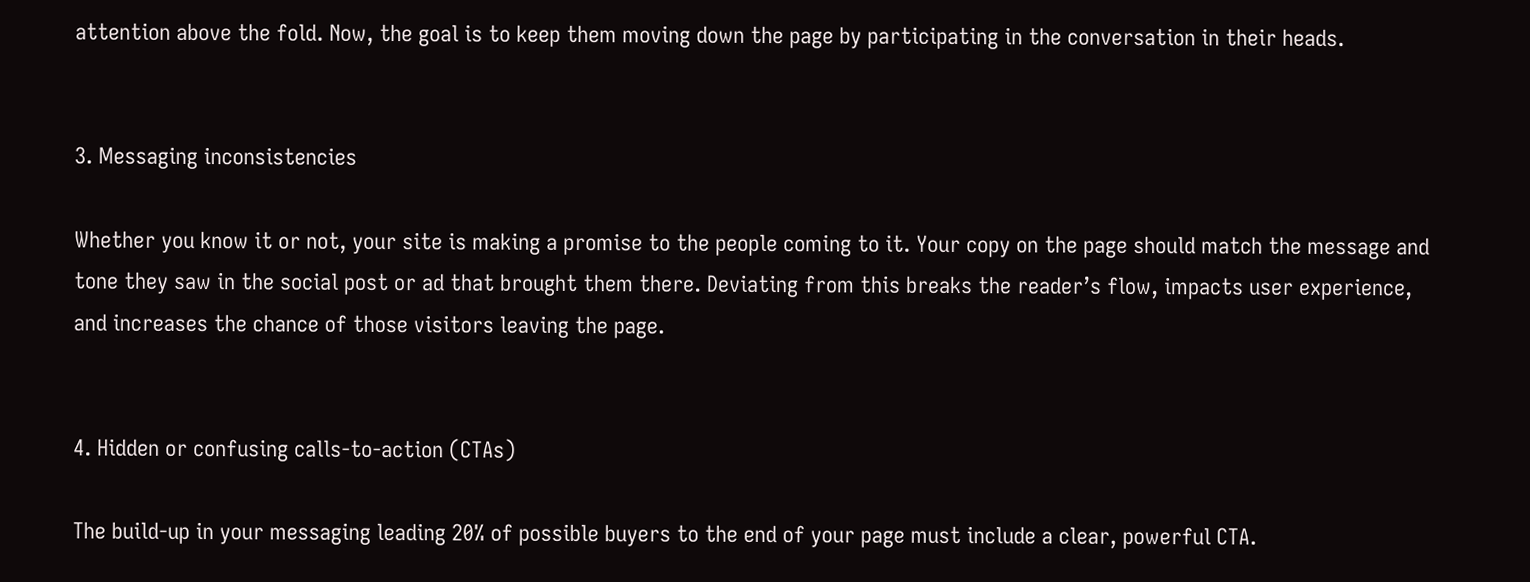attention above the fold. Now, the goal is to keep them moving down the page by participating in the conversation in their heads.


3. Messaging inconsistencies

Whether you know it or not, your site is making a promise to the people coming to it. Your copy on the page should match the message and tone they saw in the social post or ad that brought them there. Deviating from this breaks the reader’s flow, impacts user experience, and increases the chance of those visitors leaving the page.


4. Hidden or confusing calls-to-action (CTAs)

The build-up in your messaging leading 20% of possible buyers to the end of your page must include a clear, powerful CTA.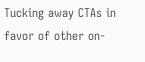Tucking away CTAs in favor of other on-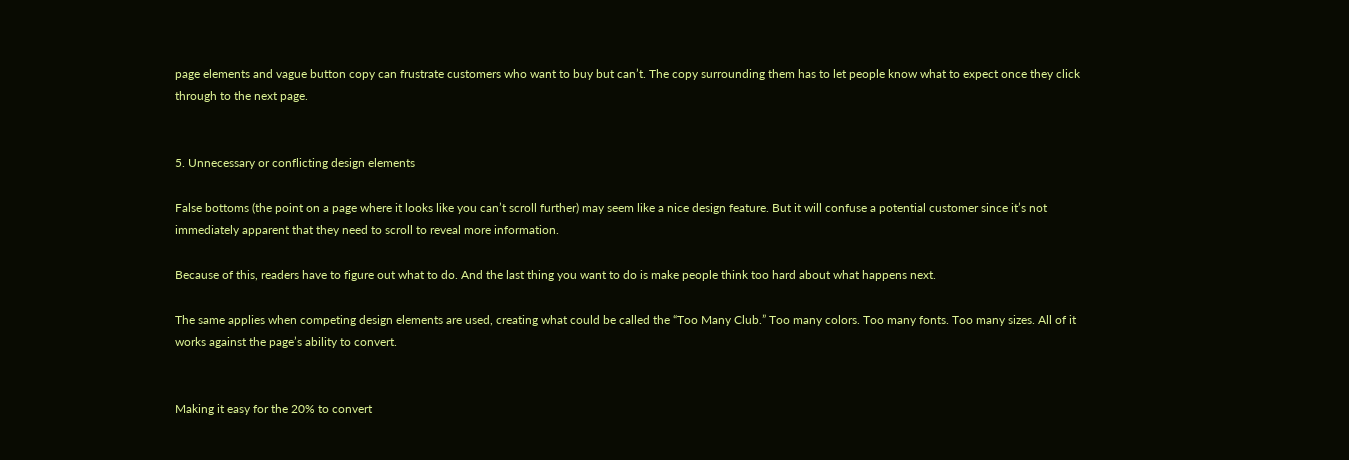page elements and vague button copy can frustrate customers who want to buy but can’t. The copy surrounding them has to let people know what to expect once they click through to the next page.


5. Unnecessary or conflicting design elements

False bottoms (the point on a page where it looks like you can’t scroll further) may seem like a nice design feature. But it will confuse a potential customer since it’s not immediately apparent that they need to scroll to reveal more information.

Because of this, readers have to figure out what to do. And the last thing you want to do is make people think too hard about what happens next.

The same applies when competing design elements are used, creating what could be called the “Too Many Club.” Too many colors. Too many fonts. Too many sizes. All of it works against the page’s ability to convert.


Making it easy for the 20% to convert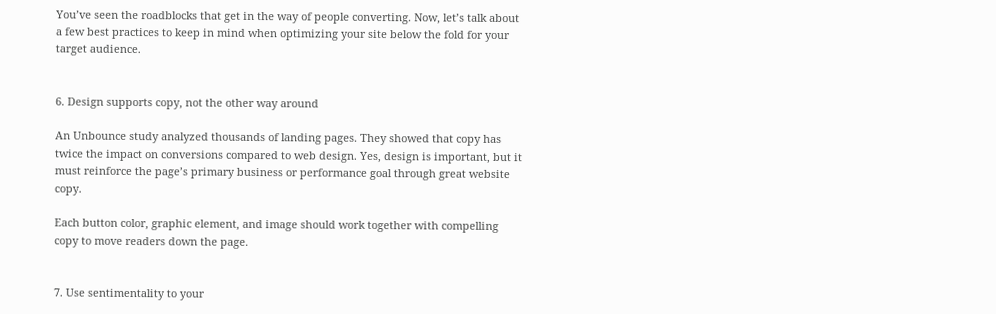You’ve seen the roadblocks that get in the way of people converting. Now, let’s talk about a few best practices to keep in mind when optimizing your site below the fold for your target audience.


6. Design supports copy, not the other way around

An Unbounce study analyzed thousands of landing pages. They showed that copy has twice the impact on conversions compared to web design. Yes, design is important, but it must reinforce the page’s primary business or performance goal through great website copy.

Each button color, graphic element, and image should work together with compelling copy to move readers down the page.


7. Use sentimentality to your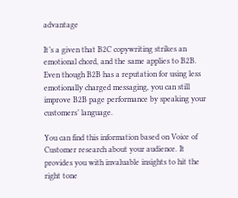advantage

It’s a given that B2C copywriting strikes an emotional chord, and the same applies to B2B. Even though B2B has a reputation for using less emotionally charged messaging, you can still improve B2B page performance by speaking your customers’ language.

You can find this information based on Voice of Customer research about your audience. It provides you with invaluable insights to hit the right tone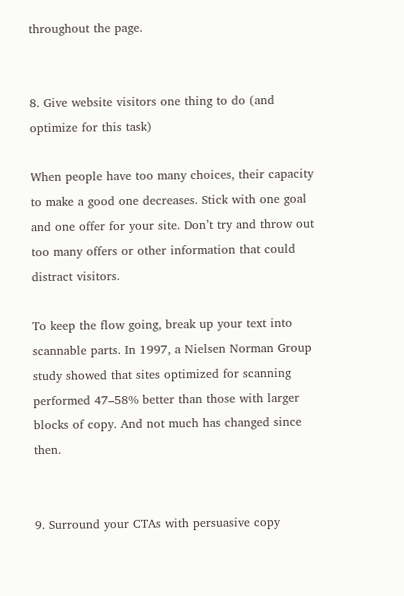throughout the page.


8. Give website visitors one thing to do (and optimize for this task)

When people have too many choices, their capacity to make a good one decreases. Stick with one goal and one offer for your site. Don’t try and throw out too many offers or other information that could distract visitors.

To keep the flow going, break up your text into scannable parts. In 1997, a Nielsen Norman Group study showed that sites optimized for scanning performed 47–58% better than those with larger blocks of copy. And not much has changed since then.


9. Surround your CTAs with persuasive copy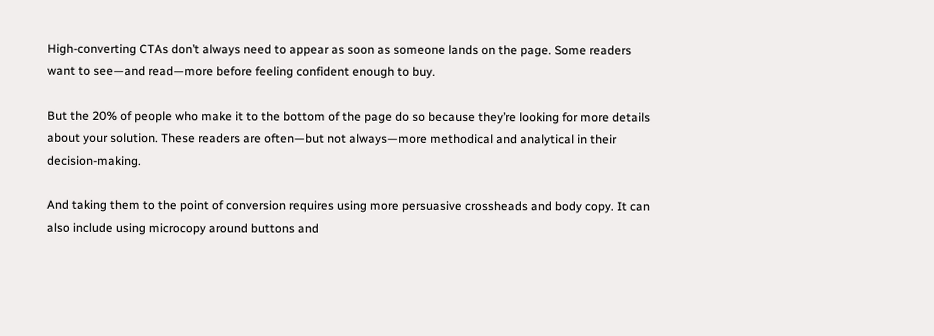High-converting CTAs don’t always need to appear as soon as someone lands on the page. Some readers want to see—and read—more before feeling confident enough to buy.

But the 20% of people who make it to the bottom of the page do so because they’re looking for more details about your solution. These readers are often—but not always—more methodical and analytical in their decision-making.

And taking them to the point of conversion requires using more persuasive crossheads and body copy. It can also include using microcopy around buttons and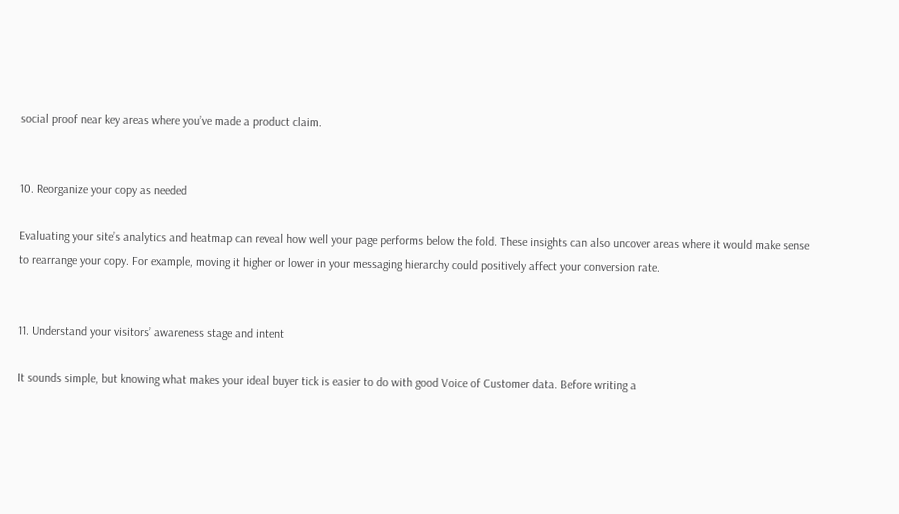social proof near key areas where you’ve made a product claim.


10. Reorganize your copy as needed

Evaluating your site’s analytics and heatmap can reveal how well your page performs below the fold. These insights can also uncover areas where it would make sense to rearrange your copy. For example, moving it higher or lower in your messaging hierarchy could positively affect your conversion rate.


11. Understand your visitors’ awareness stage and intent

It sounds simple, but knowing what makes your ideal buyer tick is easier to do with good Voice of Customer data. Before writing a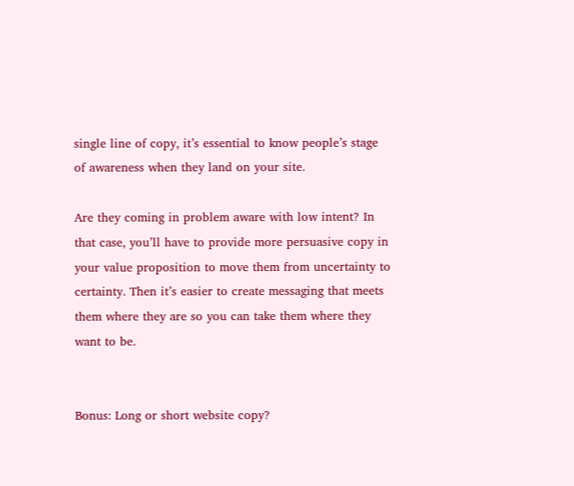single line of copy, it’s essential to know people’s stage of awareness when they land on your site.

Are they coming in problem aware with low intent? In that case, you’ll have to provide more persuasive copy in your value proposition to move them from uncertainty to certainty. Then it’s easier to create messaging that meets them where they are so you can take them where they want to be.


Bonus: Long or short website copy?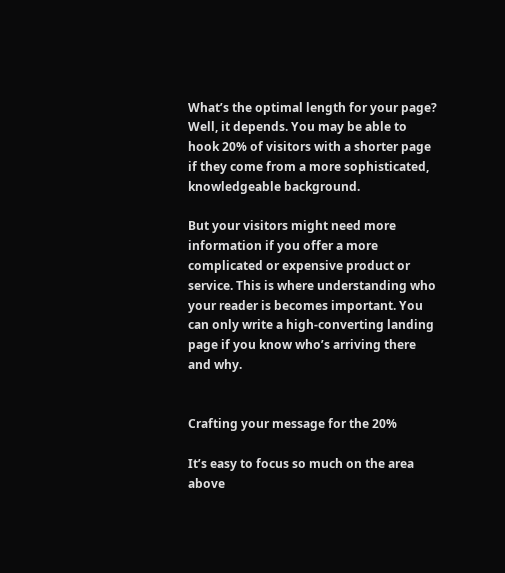What’s the optimal length for your page? Well, it depends. You may be able to hook 20% of visitors with a shorter page if they come from a more sophisticated, knowledgeable background.

But your visitors might need more information if you offer a more complicated or expensive product or service. This is where understanding who your reader is becomes important. You can only write a high-converting landing page if you know who’s arriving there and why.


Crafting your message for the 20%

It’s easy to focus so much on the area above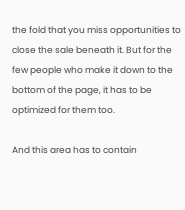the fold that you miss opportunities to close the sale beneath it. But for the few people who make it down to the bottom of the page, it has to be optimized for them too.

And this area has to contain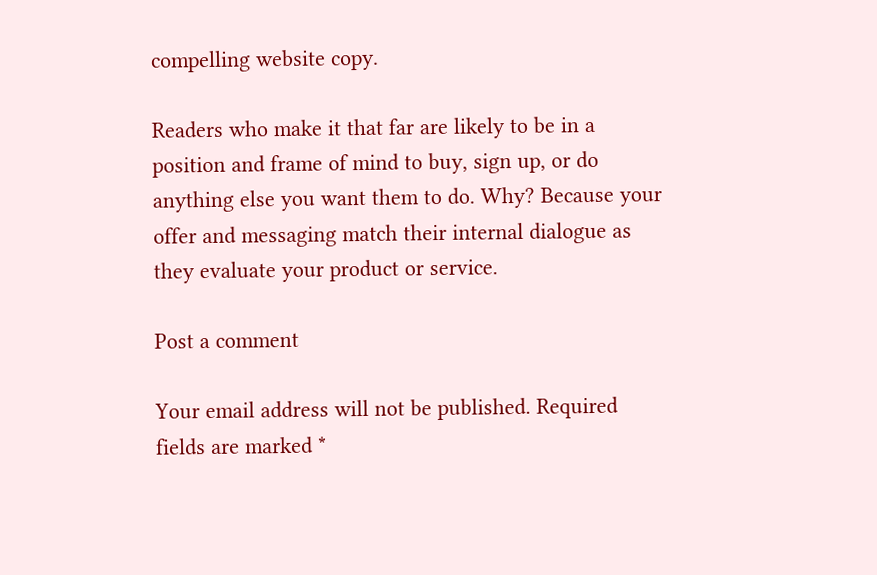compelling website copy.

Readers who make it that far are likely to be in a position and frame of mind to buy, sign up, or do anything else you want them to do. Why? Because your offer and messaging match their internal dialogue as they evaluate your product or service.

Post a comment

Your email address will not be published. Required fields are marked *